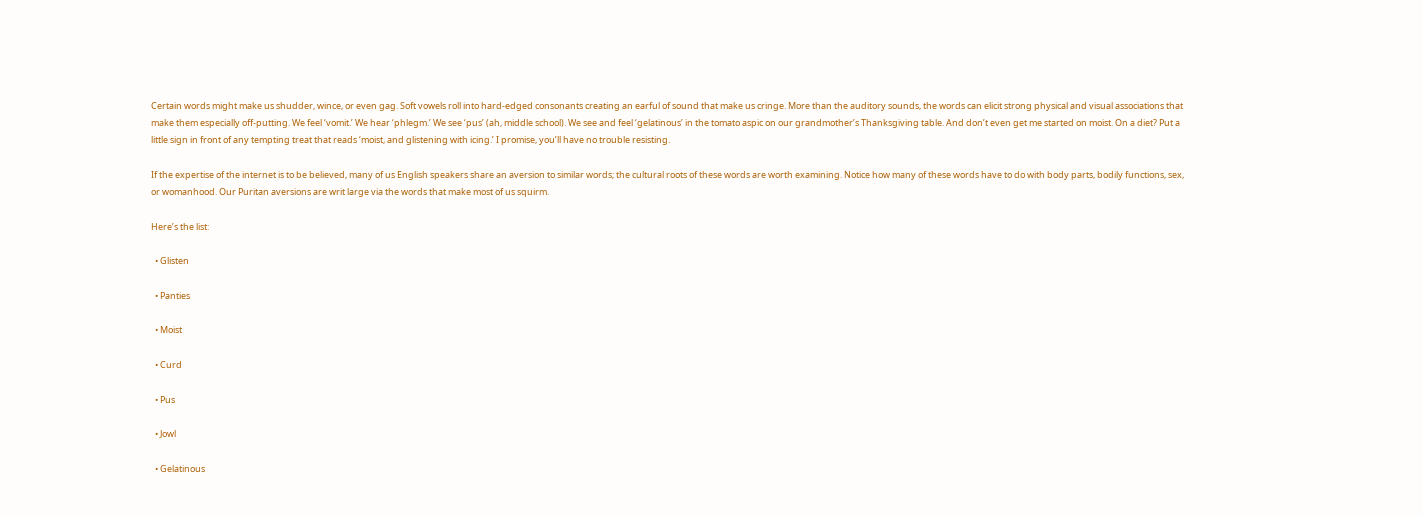Certain words might make us shudder, wince, or even gag. Soft vowels roll into hard-edged consonants creating an earful of sound that make us cringe. More than the auditory sounds, the words can elicit strong physical and visual associations that make them especially off-putting. We feel ‘vomit.’ We hear ‘phlegm.’ We see ‘pus’ (ah, middle school). We see and feel ‘gelatinous’ in the tomato aspic on our grandmother’s Thanksgiving table. And don’t even get me started on moist. On a diet? Put a little sign in front of any tempting treat that reads ‘moist, and glistening with icing.’ I promise, you’ll have no trouble resisting.

If the expertise of the internet is to be believed, many of us English speakers share an aversion to similar words; the cultural roots of these words are worth examining. Notice how many of these words have to do with body parts, bodily functions, sex, or womanhood. Our Puritan aversions are writ large via the words that make most of us squirm.

Here’s the list:

  • Glisten

  • Panties

  • Moist

  • Curd

  • Pus

  • Jowl

  • Gelatinous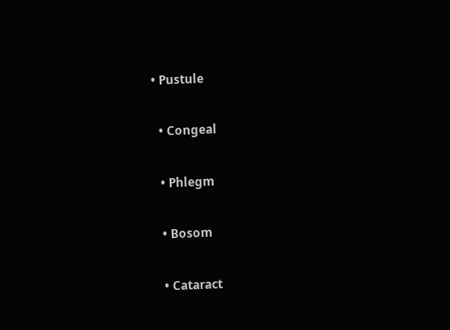• Pustule

  • Congeal

  • Phlegm

  • Bosom

  • Cataract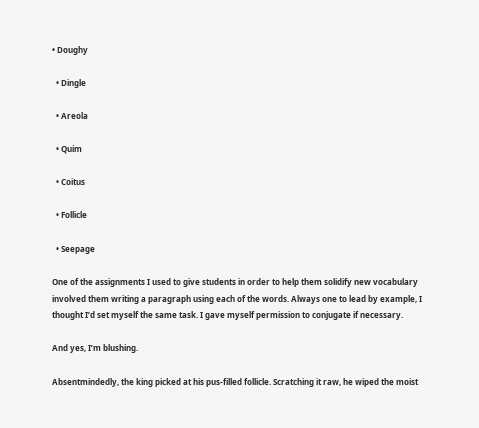• Doughy

  • Dingle

  • Areola

  • Quim

  • Coitus

  • Follicle

  • Seepage

One of the assignments I used to give students in order to help them solidify new vocabulary involved them writing a paragraph using each of the words. Always one to lead by example, I thought I’d set myself the same task. I gave myself permission to conjugate if necessary.

And yes, I’m blushing.

Absentmindedly, the king picked at his pus-filled follicle. Scratching it raw, he wiped the moist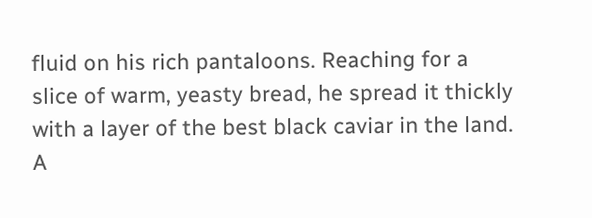fluid on his rich pantaloons. Reaching for a slice of warm, yeasty bread, he spread it thickly with a layer of the best black caviar in the land. A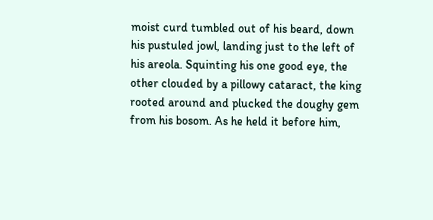moist curd tumbled out of his beard, down his pustuled jowl, landing just to the left of his areola. Squinting his one good eye, the other clouded by a pillowy cataract, the king rooted around and plucked the doughy gem from his bosom. As he held it before him,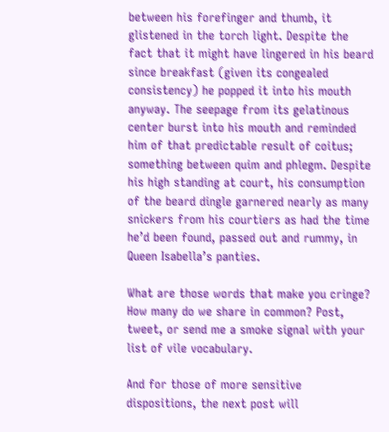between his forefinger and thumb, it glistened in the torch light. Despite the fact that it might have lingered in his beard since breakfast (given its congealed consistency) he popped it into his mouth anyway. The seepage from its gelatinous center burst into his mouth and reminded him of that predictable result of coitus; something between quim and phlegm. Despite his high standing at court, his consumption of the beard dingle garnered nearly as many snickers from his courtiers as had the time he’d been found, passed out and rummy, in Queen Isabella’s panties.

What are those words that make you cringe? How many do we share in common? Post, tweet, or send me a smoke signal with your list of vile vocabulary.

And for those of more sensitive dispositions, the next post will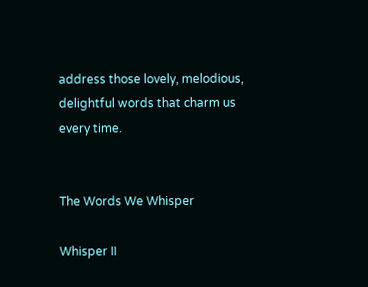address those lovely, melodious, delightful words that charm us every time.


The Words We Whisper

Whisper II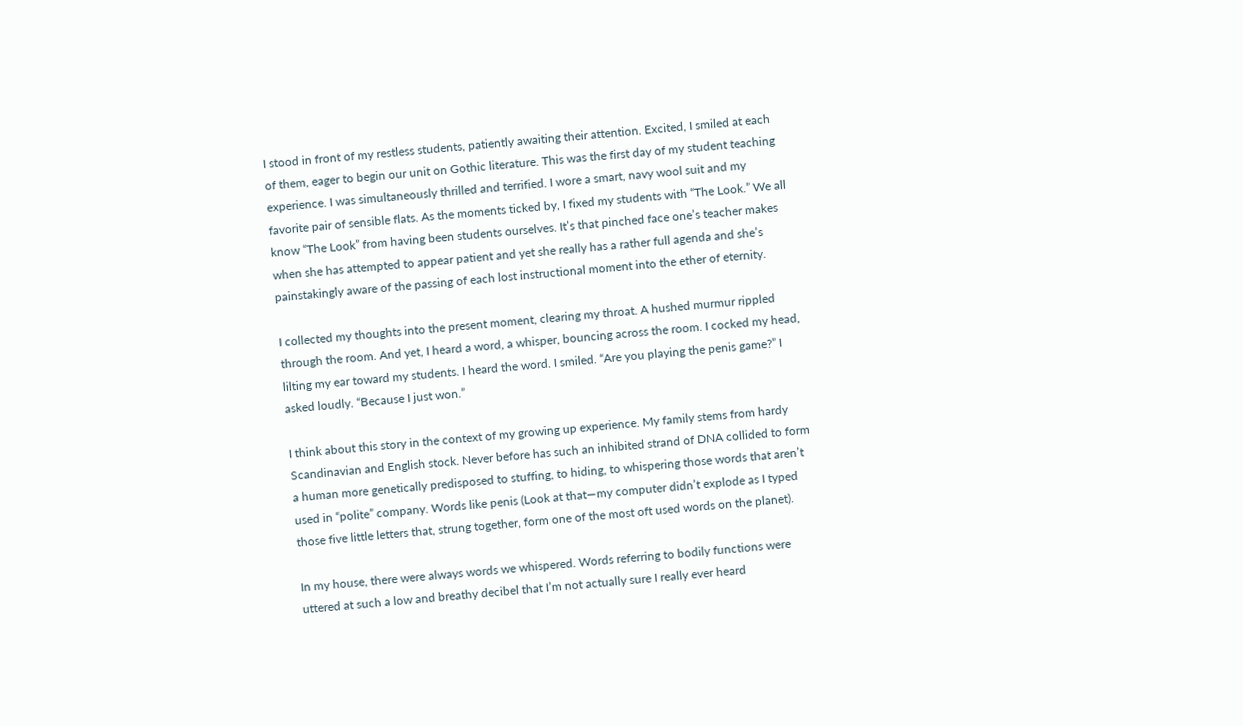I stood in front of my restless students, patiently awaiting their attention. Excited, I smiled at each of them, eager to begin our unit on Gothic literature. This was the first day of my student teaching experience. I was simultaneously thrilled and terrified. I wore a smart, navy wool suit and my favorite pair of sensible flats. As the moments ticked by, I fixed my students with “The Look.” We all know “The Look” from having been students ourselves. It’s that pinched face one’s teacher makes when she has attempted to appear patient and yet she really has a rather full agenda and she’s painstakingly aware of the passing of each lost instructional moment into the ether of eternity.

I collected my thoughts into the present moment, clearing my throat. A hushed murmur rippled through the room. And yet, I heard a word, a whisper, bouncing across the room. I cocked my head, lilting my ear toward my students. I heard the word. I smiled. “Are you playing the penis game?” I asked loudly. “Because I just won.”

I think about this story in the context of my growing up experience. My family stems from hardy Scandinavian and English stock. Never before has such an inhibited strand of DNA collided to form a human more genetically predisposed to stuffing, to hiding, to whispering those words that aren’t used in “polite” company. Words like penis (Look at that—my computer didn’t explode as I typed those five little letters that, strung together, form one of the most oft used words on the planet).

In my house, there were always words we whispered. Words referring to bodily functions were uttered at such a low and breathy decibel that I’m not actually sure I really ever heard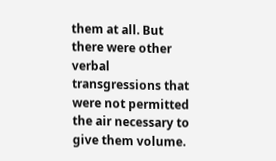them at all. But there were other verbal transgressions that were not permitted the air necessary to give them volume.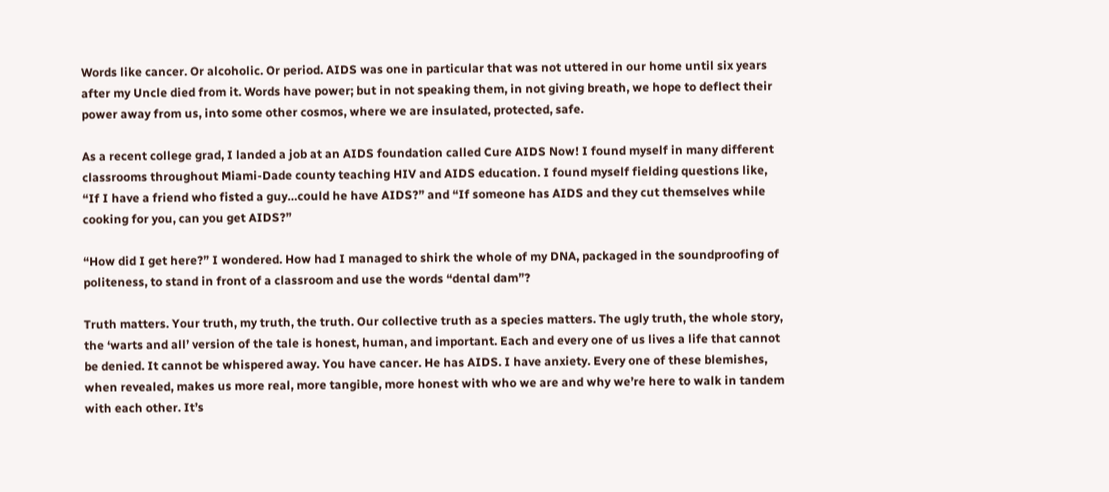Words like cancer. Or alcoholic. Or period. AIDS was one in particular that was not uttered in our home until six years after my Uncle died from it. Words have power; but in not speaking them, in not giving breath, we hope to deflect their power away from us, into some other cosmos, where we are insulated, protected, safe.

As a recent college grad, I landed a job at an AIDS foundation called Cure AIDS Now! I found myself in many different classrooms throughout Miami-Dade county teaching HIV and AIDS education. I found myself fielding questions like, “If I have a friend who fisted a guy…could he have AIDS?” and “If someone has AIDS and they cut themselves while cooking for you, can you get AIDS?”

“How did I get here?” I wondered. How had I managed to shirk the whole of my DNA, packaged in the soundproofing of politeness, to stand in front of a classroom and use the words “dental dam”?

Truth matters. Your truth, my truth, the truth. Our collective truth as a species matters. The ugly truth, the whole story, the ‘warts and all’ version of the tale is honest, human, and important. Each and every one of us lives a life that cannot be denied. It cannot be whispered away. You have cancer. He has AIDS. I have anxiety. Every one of these blemishes, when revealed, makes us more real, more tangible, more honest with who we are and why we’re here to walk in tandem with each other. It’s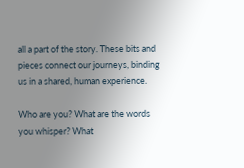all a part of the story. These bits and pieces connect our journeys, binding us in a shared, human experience.

Who are you? What are the words you whisper? What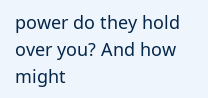power do they hold over you? And how might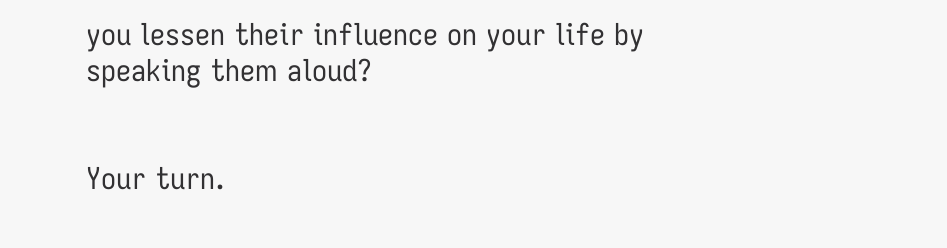you lessen their influence on your life by speaking them aloud?


Your turn.